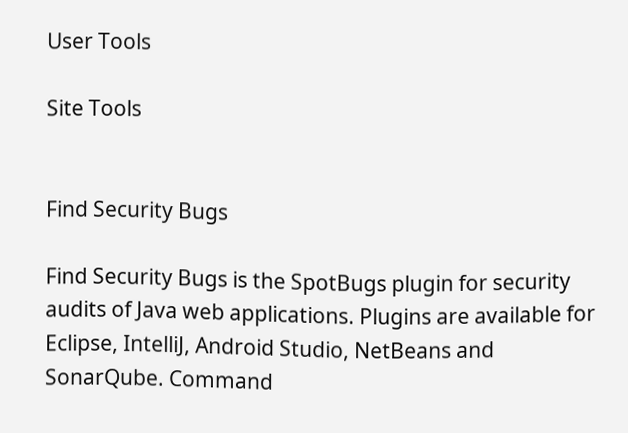User Tools

Site Tools


Find Security Bugs

Find Security Bugs is the SpotBugs plugin for security audits of Java web applications. Plugins are available for Eclipse, IntelliJ, Android Studio, NetBeans and SonarQube. Command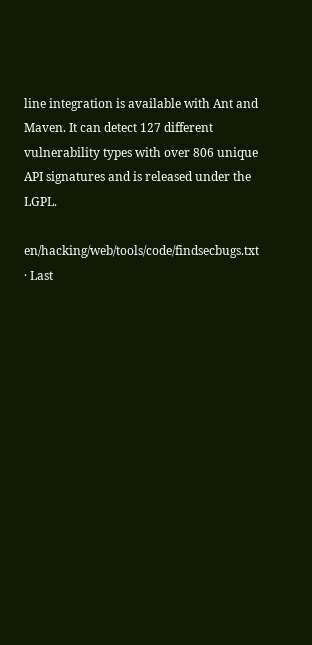line integration is available with Ant and Maven. It can detect 127 different vulnerability types with over 806 unique API signatures and is released under the LGPL.

en/hacking/web/tools/code/findsecbugs.txt · Last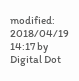modified: 2018/04/19 14:17 by Digital Dot